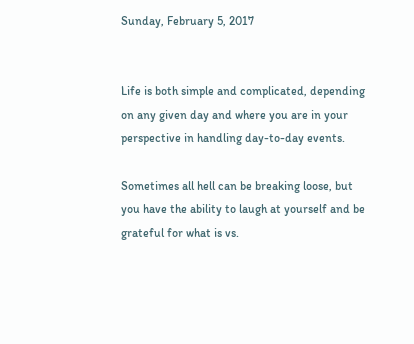Sunday, February 5, 2017


Life is both simple and complicated, depending on any given day and where you are in your perspective in handling day-to-day events.

Sometimes all hell can be breaking loose, but you have the ability to laugh at yourself and be grateful for what is vs.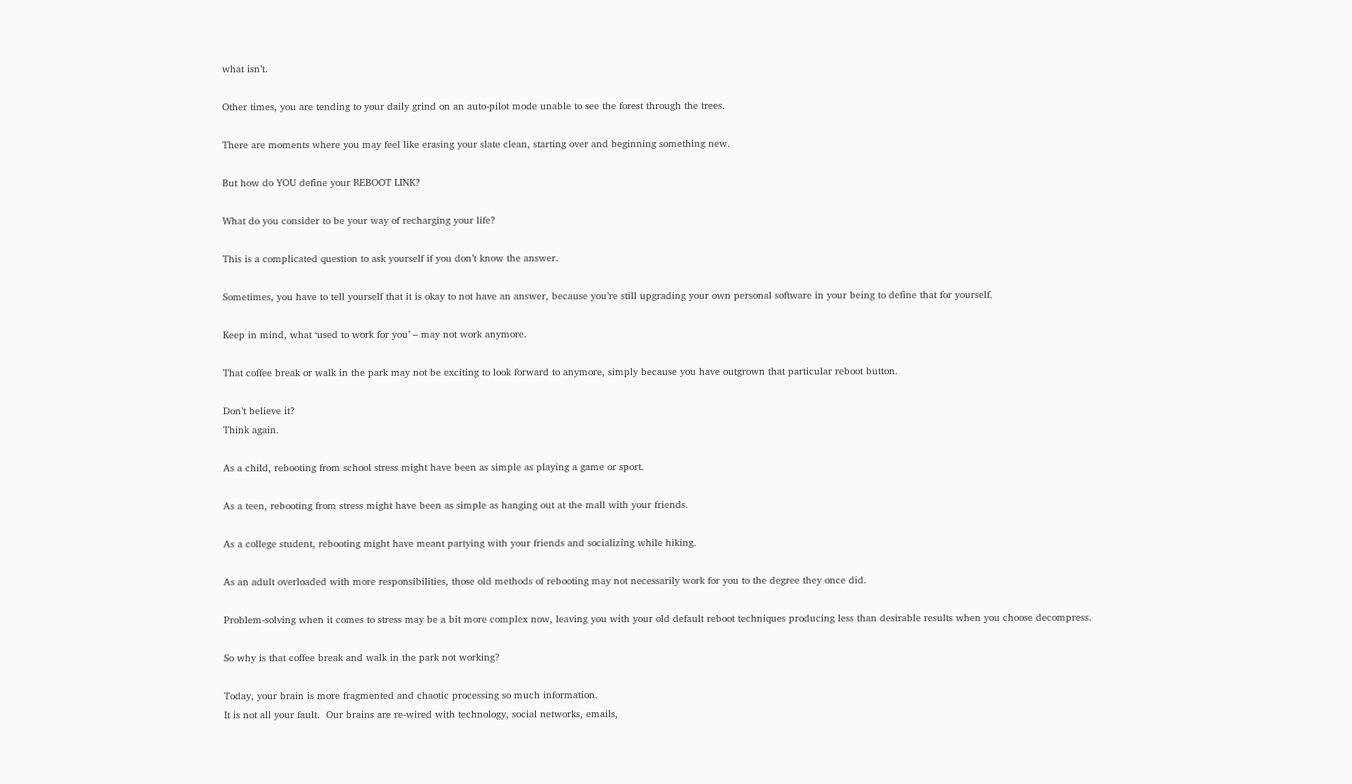what isn’t.

Other times, you are tending to your daily grind on an auto-pilot mode unable to see the forest through the trees.

There are moments where you may feel like erasing your slate clean, starting over and beginning something new.

But how do YOU define your REBOOT LINK?

What do you consider to be your way of recharging your life?

This is a complicated question to ask yourself if you don’t know the answer.

Sometimes, you have to tell yourself that it is okay to not have an answer, because you’re still upgrading your own personal software in your being to define that for yourself.

Keep in mind, what ‘used to work for you’ – may not work anymore.

That coffee break or walk in the park may not be exciting to look forward to anymore, simply because you have outgrown that particular reboot button.

Don’t believe it?
Think again.

As a child, rebooting from school stress might have been as simple as playing a game or sport.

As a teen, rebooting from stress might have been as simple as hanging out at the mall with your friends.

As a college student, rebooting might have meant partying with your friends and socializing while hiking.

As an adult overloaded with more responsibilities, those old methods of rebooting may not necessarily work for you to the degree they once did.

Problem-solving when it comes to stress may be a bit more complex now, leaving you with your old default reboot techniques producing less than desirable results when you choose decompress.

So why is that coffee break and walk in the park not working?

Today, your brain is more fragmented and chaotic processing so much information.
It is not all your fault.  Our brains are re-wired with technology, social networks, emails,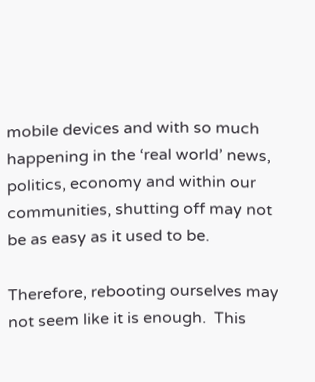mobile devices and with so much happening in the ‘real world’ news, politics, economy and within our communities, shutting off may not be as easy as it used to be.

Therefore, rebooting ourselves may not seem like it is enough.  This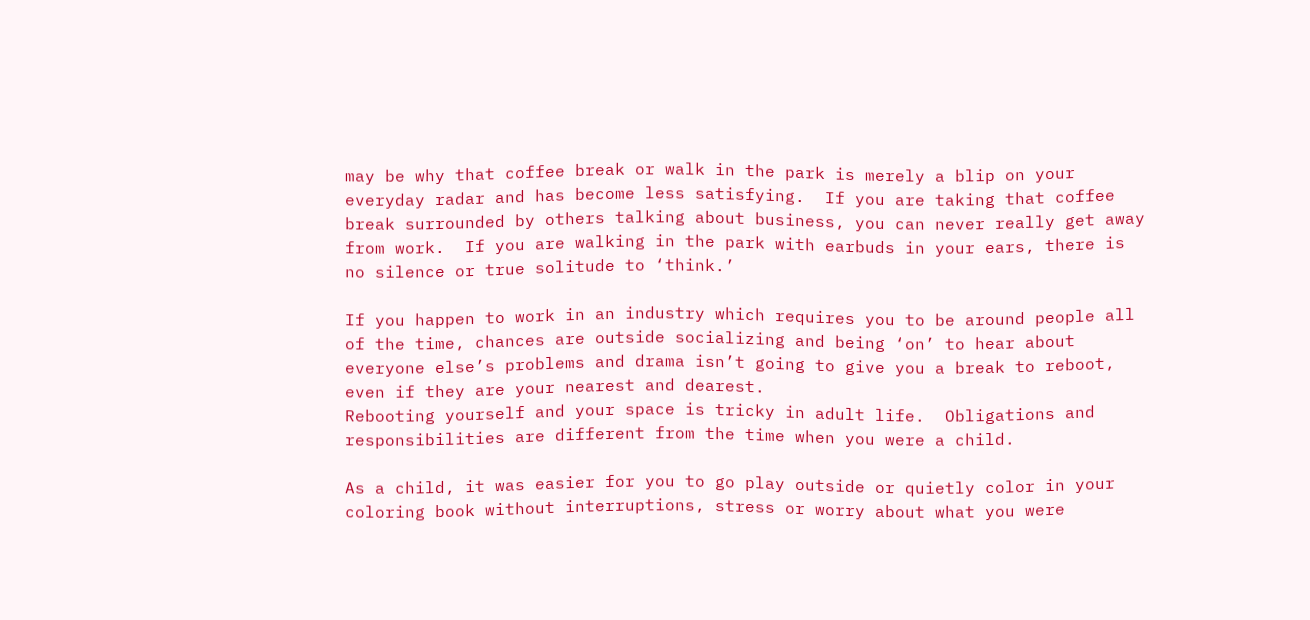may be why that coffee break or walk in the park is merely a blip on your everyday radar and has become less satisfying.  If you are taking that coffee break surrounded by others talking about business, you can never really get away from work.  If you are walking in the park with earbuds in your ears, there is no silence or true solitude to ‘think.’

If you happen to work in an industry which requires you to be around people all of the time, chances are outside socializing and being ‘on’ to hear about everyone else’s problems and drama isn’t going to give you a break to reboot, even if they are your nearest and dearest.
Rebooting yourself and your space is tricky in adult life.  Obligations and responsibilities are different from the time when you were a child.

As a child, it was easier for you to go play outside or quietly color in your coloring book without interruptions, stress or worry about what you were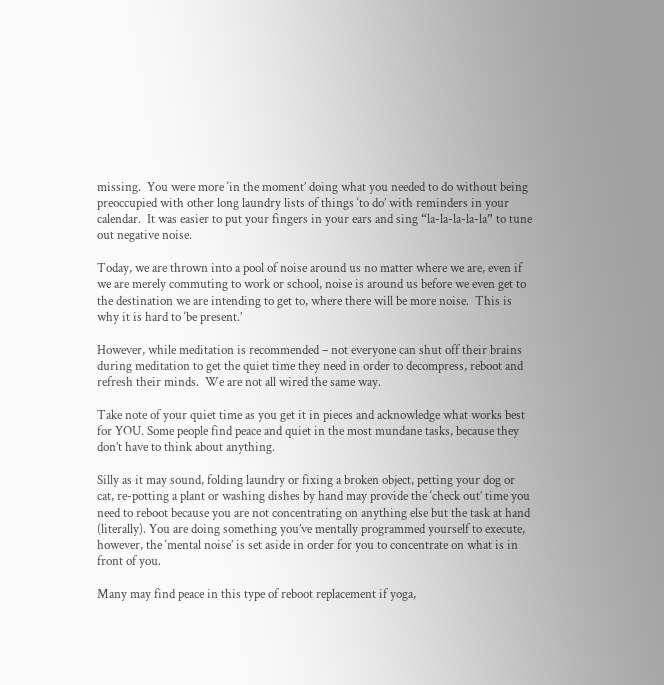missing.  You were more ‘in the moment’ doing what you needed to do without being preoccupied with other long laundry lists of things ‘to do’ with reminders in your calendar.  It was easier to put your fingers in your ears and sing “la-la-la-la-la” to tune out negative noise.

Today, we are thrown into a pool of noise around us no matter where we are, even if we are merely commuting to work or school, noise is around us before we even get to the destination we are intending to get to, where there will be more noise.  This is why it is hard to ‘be present.’

However, while meditation is recommended – not everyone can shut off their brains during meditation to get the quiet time they need in order to decompress, reboot and refresh their minds.  We are not all wired the same way.

Take note of your quiet time as you get it in pieces and acknowledge what works best for YOU. Some people find peace and quiet in the most mundane tasks, because they don’t have to think about anything.

Silly as it may sound, folding laundry or fixing a broken object, petting your dog or cat, re-potting a plant or washing dishes by hand may provide the ‘check out’ time you need to reboot because you are not concentrating on anything else but the task at hand (literally). You are doing something you’ve mentally programmed yourself to execute, however, the ‘mental noise’ is set aside in order for you to concentrate on what is in front of you.

Many may find peace in this type of reboot replacement if yoga,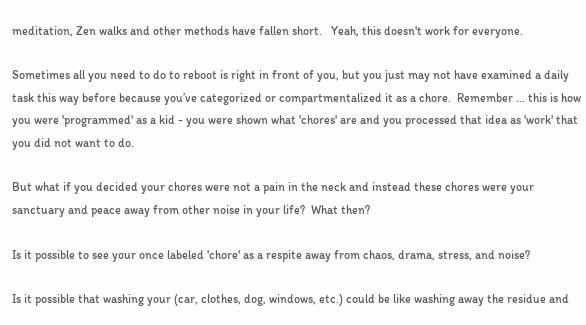meditation, Zen walks and other methods have fallen short.   Yeah, this doesn't work for everyone.

Sometimes all you need to do to reboot is right in front of you, but you just may not have examined a daily task this way before because you’ve categorized or compartmentalized it as a chore.  Remember ... this is how you were 'programmed' as a kid - you were shown what 'chores' are and you processed that idea as 'work' that you did not want to do.

But what if you decided your chores were not a pain in the neck and instead these chores were your sanctuary and peace away from other noise in your life?  What then?

Is it possible to see your once labeled 'chore' as a respite away from chaos, drama, stress, and noise?

Is it possible that washing your (car, clothes, dog, windows, etc.) could be like washing away the residue and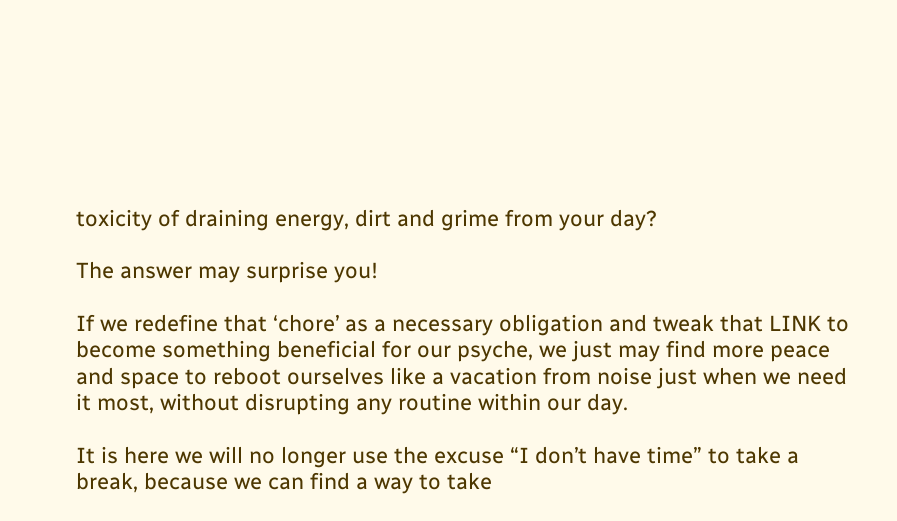toxicity of draining energy, dirt and grime from your day?

The answer may surprise you!

If we redefine that ‘chore’ as a necessary obligation and tweak that LINK to become something beneficial for our psyche, we just may find more peace and space to reboot ourselves like a vacation from noise just when we need it most, without disrupting any routine within our day.

It is here we will no longer use the excuse “I don’t have time” to take a break, because we can find a way to take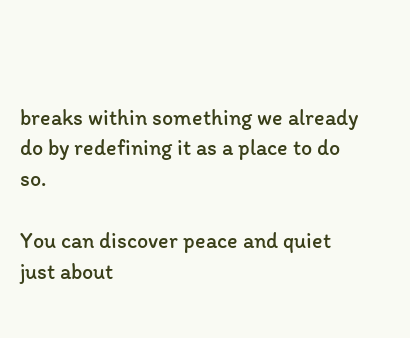breaks within something we already do by redefining it as a place to do so.

You can discover peace and quiet just about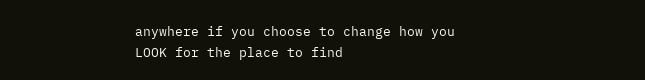anywhere if you choose to change how you LOOK for the place to find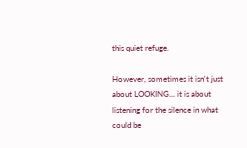this quiet refuge.

However, sometimes it isn't just about LOOKING... it is about listening for the silence in what could be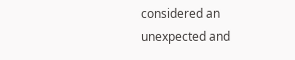considered an unexpected and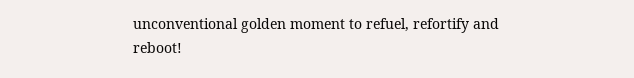unconventional golden moment to refuel, refortify and reboot!